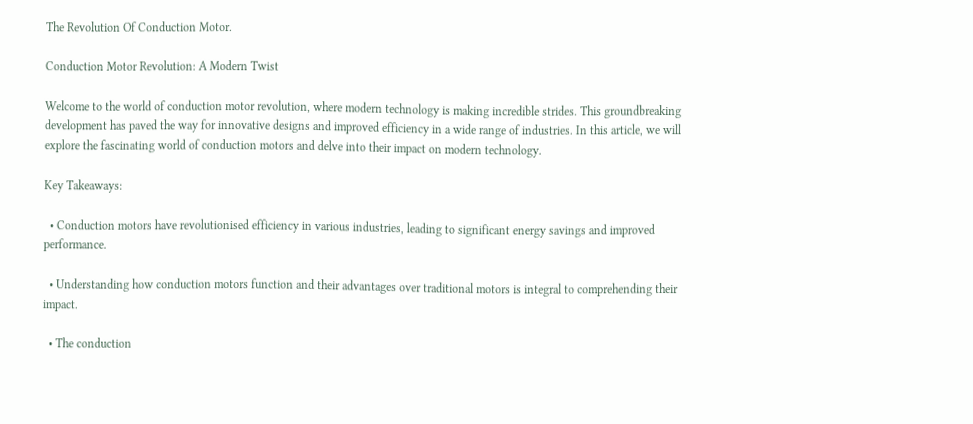The Revolution Of Conduction Motor.

Conduction Motor Revolution: A Modern Twist

Welcome to the world of conduction motor revolution, where modern technology is making incredible strides. This groundbreaking development has paved the way for innovative designs and improved efficiency in a wide range of industries. In this article, we will explore the fascinating world of conduction motors and delve into their impact on modern technology.

Key Takeaways:

  • Conduction motors have revolutionised efficiency in various industries, leading to significant energy savings and improved performance.

  • Understanding how conduction motors function and their advantages over traditional motors is integral to comprehending their impact.

  • The conduction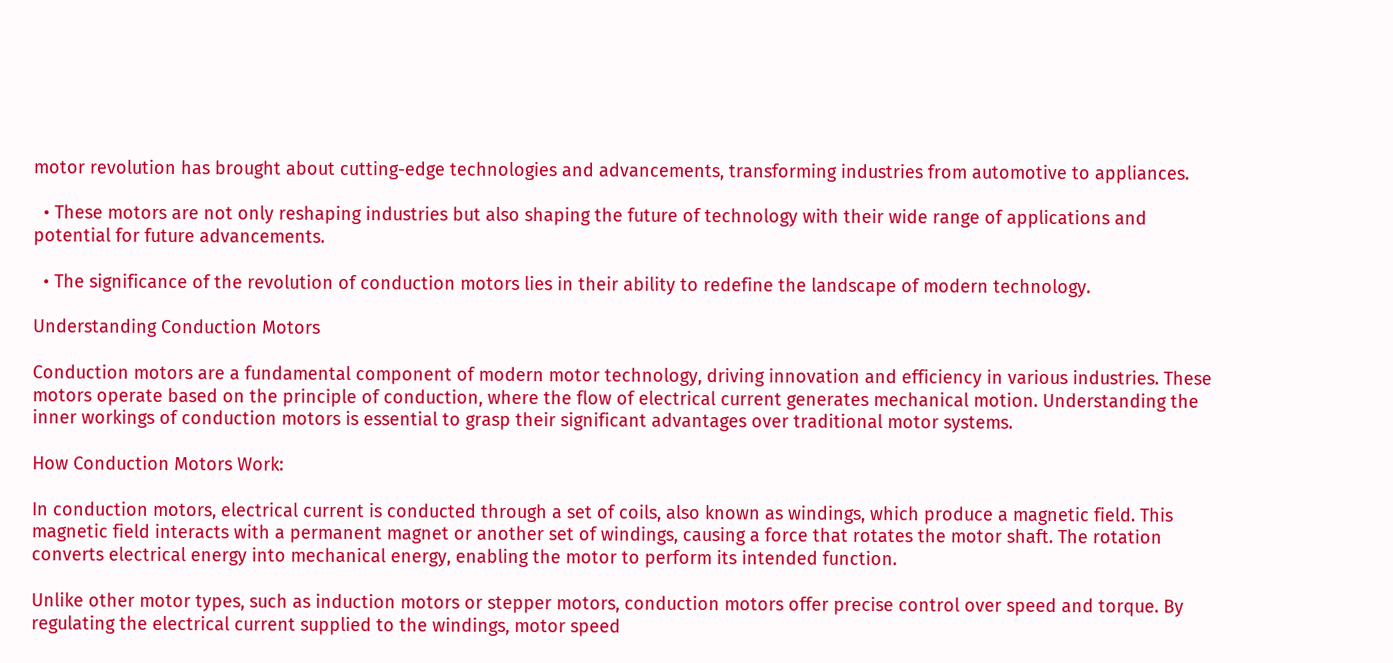motor revolution has brought about cutting-edge technologies and advancements, transforming industries from automotive to appliances.

  • These motors are not only reshaping industries but also shaping the future of technology with their wide range of applications and potential for future advancements.

  • The significance of the revolution of conduction motors lies in their ability to redefine the landscape of modern technology.

Understanding Conduction Motors

Conduction motors are a fundamental component of modern motor technology, driving innovation and efficiency in various industries. These motors operate based on the principle of conduction, where the flow of electrical current generates mechanical motion. Understanding the inner workings of conduction motors is essential to grasp their significant advantages over traditional motor systems.

How Conduction Motors Work:

In conduction motors, electrical current is conducted through a set of coils, also known as windings, which produce a magnetic field. This magnetic field interacts with a permanent magnet or another set of windings, causing a force that rotates the motor shaft. The rotation converts electrical energy into mechanical energy, enabling the motor to perform its intended function.

Unlike other motor types, such as induction motors or stepper motors, conduction motors offer precise control over speed and torque. By regulating the electrical current supplied to the windings, motor speed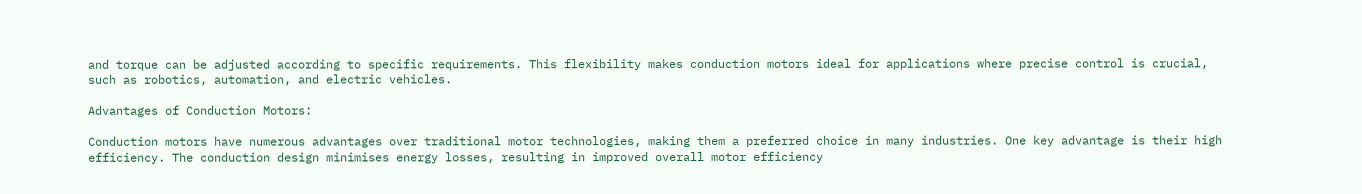and torque can be adjusted according to specific requirements. This flexibility makes conduction motors ideal for applications where precise control is crucial, such as robotics, automation, and electric vehicles.

Advantages of Conduction Motors:

Conduction motors have numerous advantages over traditional motor technologies, making them a preferred choice in many industries. One key advantage is their high efficiency. The conduction design minimises energy losses, resulting in improved overall motor efficiency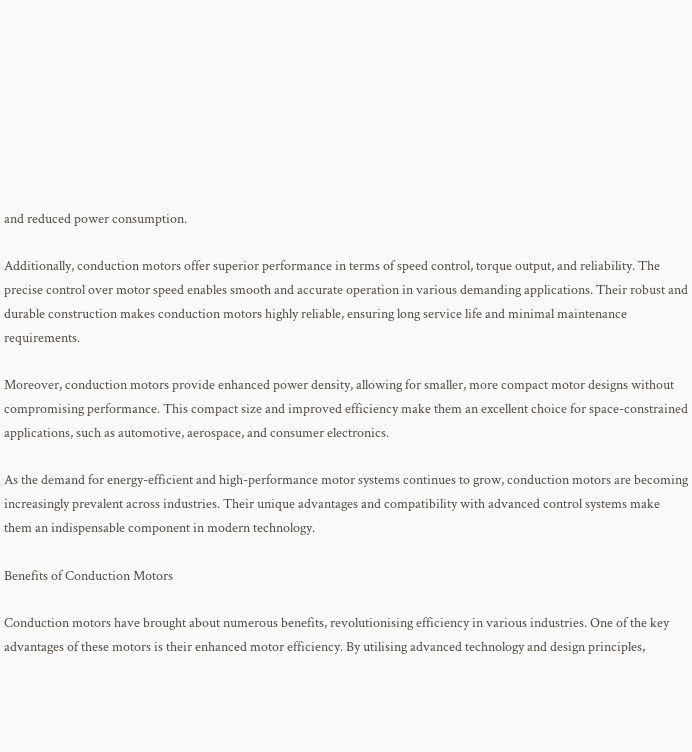and reduced power consumption.

Additionally, conduction motors offer superior performance in terms of speed control, torque output, and reliability. The precise control over motor speed enables smooth and accurate operation in various demanding applications. Their robust and durable construction makes conduction motors highly reliable, ensuring long service life and minimal maintenance requirements.

Moreover, conduction motors provide enhanced power density, allowing for smaller, more compact motor designs without compromising performance. This compact size and improved efficiency make them an excellent choice for space-constrained applications, such as automotive, aerospace, and consumer electronics.

As the demand for energy-efficient and high-performance motor systems continues to grow, conduction motors are becoming increasingly prevalent across industries. Their unique advantages and compatibility with advanced control systems make them an indispensable component in modern technology.

Benefits of Conduction Motors

Conduction motors have brought about numerous benefits, revolutionising efficiency in various industries. One of the key advantages of these motors is their enhanced motor efficiency. By utilising advanced technology and design principles,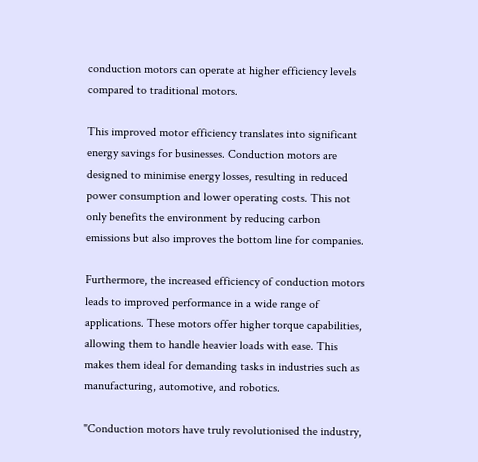conduction motors can operate at higher efficiency levels compared to traditional motors.

This improved motor efficiency translates into significant energy savings for businesses. Conduction motors are designed to minimise energy losses, resulting in reduced power consumption and lower operating costs. This not only benefits the environment by reducing carbon emissions but also improves the bottom line for companies.

Furthermore, the increased efficiency of conduction motors leads to improved performance in a wide range of applications. These motors offer higher torque capabilities, allowing them to handle heavier loads with ease. This makes them ideal for demanding tasks in industries such as manufacturing, automotive, and robotics.

"Conduction motors have truly revolutionised the industry,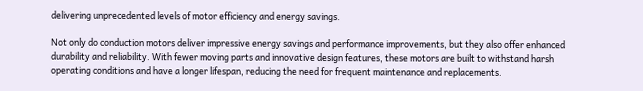delivering unprecedented levels of motor efficiency and energy savings.

Not only do conduction motors deliver impressive energy savings and performance improvements, but they also offer enhanced durability and reliability. With fewer moving parts and innovative design features, these motors are built to withstand harsh operating conditions and have a longer lifespan, reducing the need for frequent maintenance and replacements.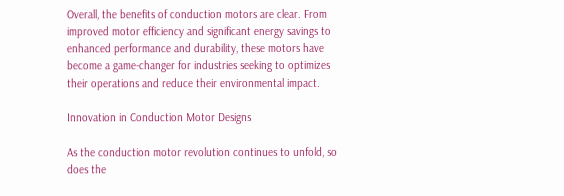Overall, the benefits of conduction motors are clear. From improved motor efficiency and significant energy savings to enhanced performance and durability, these motors have become a game-changer for industries seeking to optimizes their operations and reduce their environmental impact.

Innovation in Conduction Motor Designs

As the conduction motor revolution continues to unfold, so does the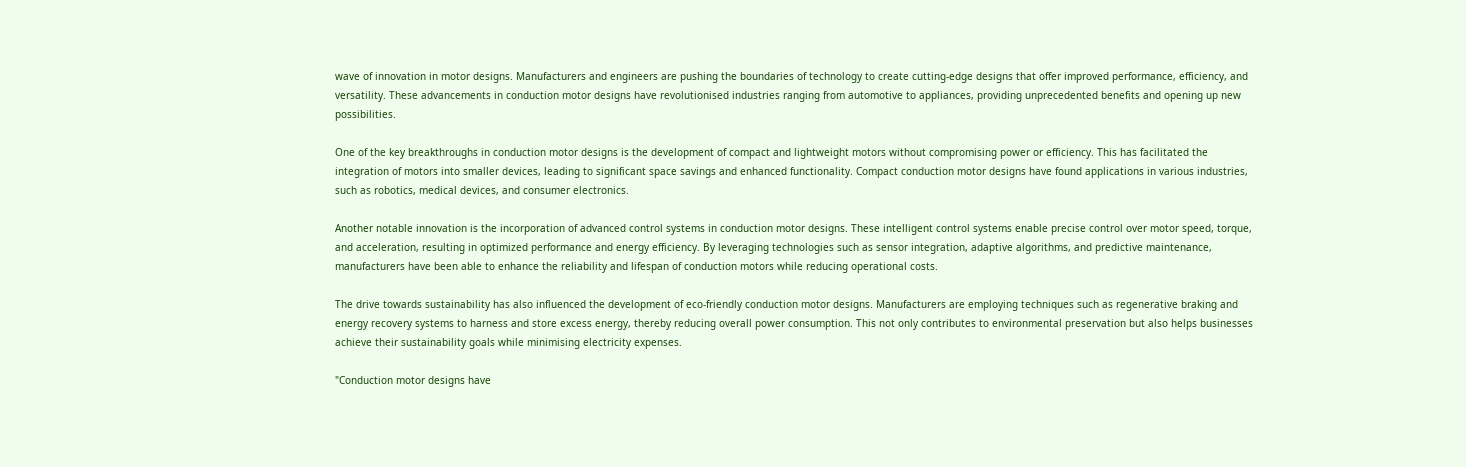wave of innovation in motor designs. Manufacturers and engineers are pushing the boundaries of technology to create cutting-edge designs that offer improved performance, efficiency, and versatility. These advancements in conduction motor designs have revolutionised industries ranging from automotive to appliances, providing unprecedented benefits and opening up new possibilities.

One of the key breakthroughs in conduction motor designs is the development of compact and lightweight motors without compromising power or efficiency. This has facilitated the integration of motors into smaller devices, leading to significant space savings and enhanced functionality. Compact conduction motor designs have found applications in various industries, such as robotics, medical devices, and consumer electronics.

Another notable innovation is the incorporation of advanced control systems in conduction motor designs. These intelligent control systems enable precise control over motor speed, torque, and acceleration, resulting in optimized performance and energy efficiency. By leveraging technologies such as sensor integration, adaptive algorithms, and predictive maintenance, manufacturers have been able to enhance the reliability and lifespan of conduction motors while reducing operational costs.

The drive towards sustainability has also influenced the development of eco-friendly conduction motor designs. Manufacturers are employing techniques such as regenerative braking and energy recovery systems to harness and store excess energy, thereby reducing overall power consumption. This not only contributes to environmental preservation but also helps businesses achieve their sustainability goals while minimising electricity expenses.

"Conduction motor designs have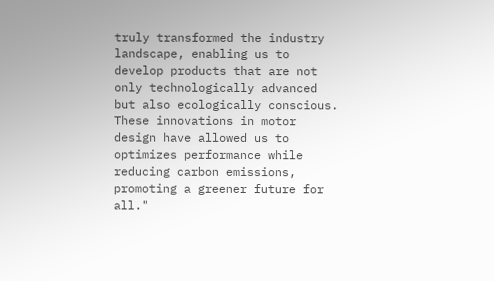truly transformed the industry landscape, enabling us to develop products that are not only technologically advanced but also ecologically conscious. These innovations in motor design have allowed us to optimizes performance while reducing carbon emissions, promoting a greener future for all."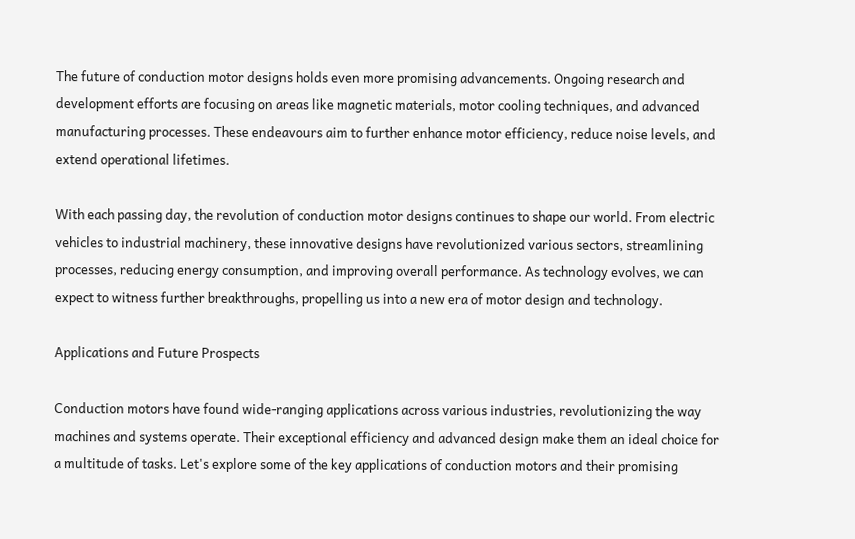The future of conduction motor designs holds even more promising advancements. Ongoing research and development efforts are focusing on areas like magnetic materials, motor cooling techniques, and advanced manufacturing processes. These endeavours aim to further enhance motor efficiency, reduce noise levels, and extend operational lifetimes.

With each passing day, the revolution of conduction motor designs continues to shape our world. From electric vehicles to industrial machinery, these innovative designs have revolutionized various sectors, streamlining processes, reducing energy consumption, and improving overall performance. As technology evolves, we can expect to witness further breakthroughs, propelling us into a new era of motor design and technology.

Applications and Future Prospects

Conduction motors have found wide-ranging applications across various industries, revolutionizing the way machines and systems operate. Their exceptional efficiency and advanced design make them an ideal choice for a multitude of tasks. Let's explore some of the key applications of conduction motors and their promising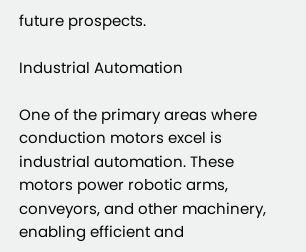future prospects.

Industrial Automation

One of the primary areas where conduction motors excel is industrial automation. These motors power robotic arms, conveyors, and other machinery, enabling efficient and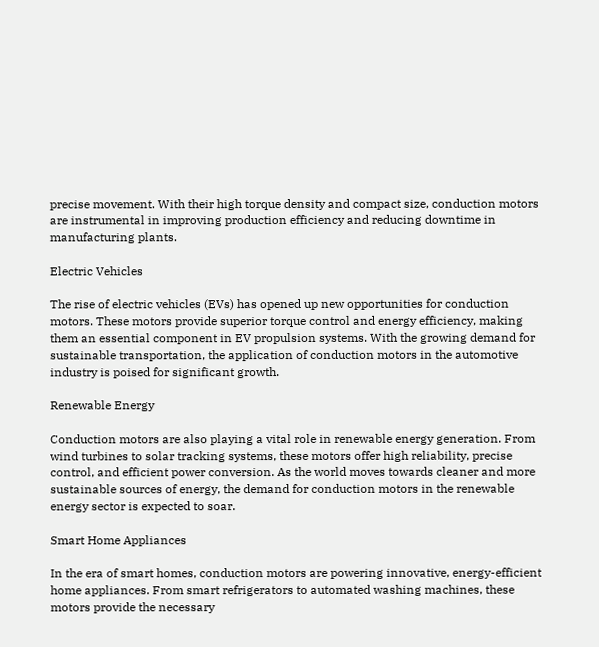precise movement. With their high torque density and compact size, conduction motors are instrumental in improving production efficiency and reducing downtime in manufacturing plants.

Electric Vehicles

The rise of electric vehicles (EVs) has opened up new opportunities for conduction motors. These motors provide superior torque control and energy efficiency, making them an essential component in EV propulsion systems. With the growing demand for sustainable transportation, the application of conduction motors in the automotive industry is poised for significant growth.

Renewable Energy

Conduction motors are also playing a vital role in renewable energy generation. From wind turbines to solar tracking systems, these motors offer high reliability, precise control, and efficient power conversion. As the world moves towards cleaner and more sustainable sources of energy, the demand for conduction motors in the renewable energy sector is expected to soar.

Smart Home Appliances

In the era of smart homes, conduction motors are powering innovative, energy-efficient home appliances. From smart refrigerators to automated washing machines, these motors provide the necessary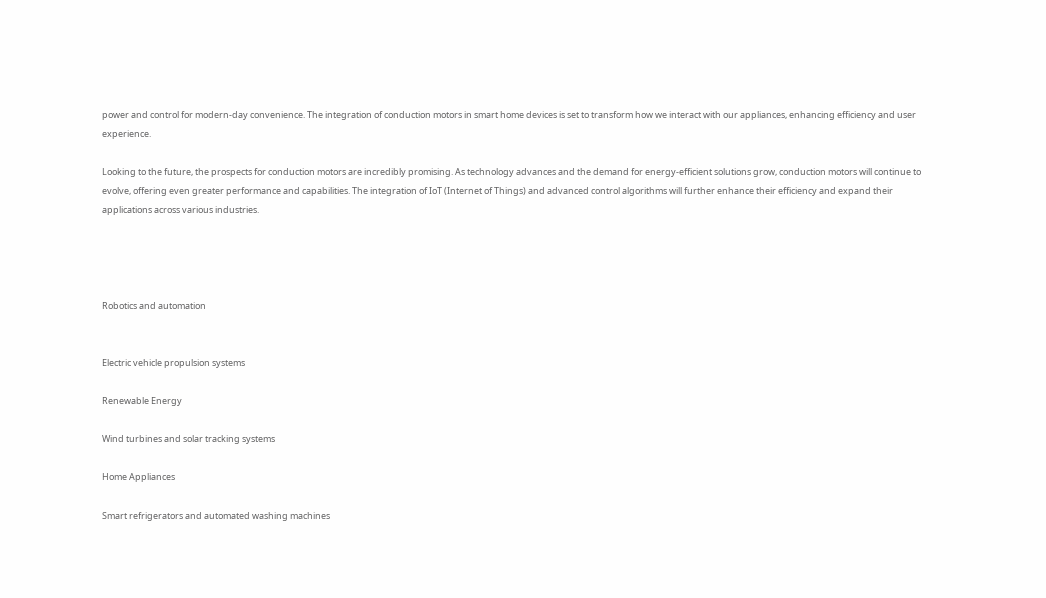power and control for modern-day convenience. The integration of conduction motors in smart home devices is set to transform how we interact with our appliances, enhancing efficiency and user experience.

Looking to the future, the prospects for conduction motors are incredibly promising. As technology advances and the demand for energy-efficient solutions grow, conduction motors will continue to evolve, offering even greater performance and capabilities. The integration of IoT (Internet of Things) and advanced control algorithms will further enhance their efficiency and expand their applications across various industries.




Robotics and automation


Electric vehicle propulsion systems

Renewable Energy

Wind turbines and solar tracking systems

Home Appliances

Smart refrigerators and automated washing machines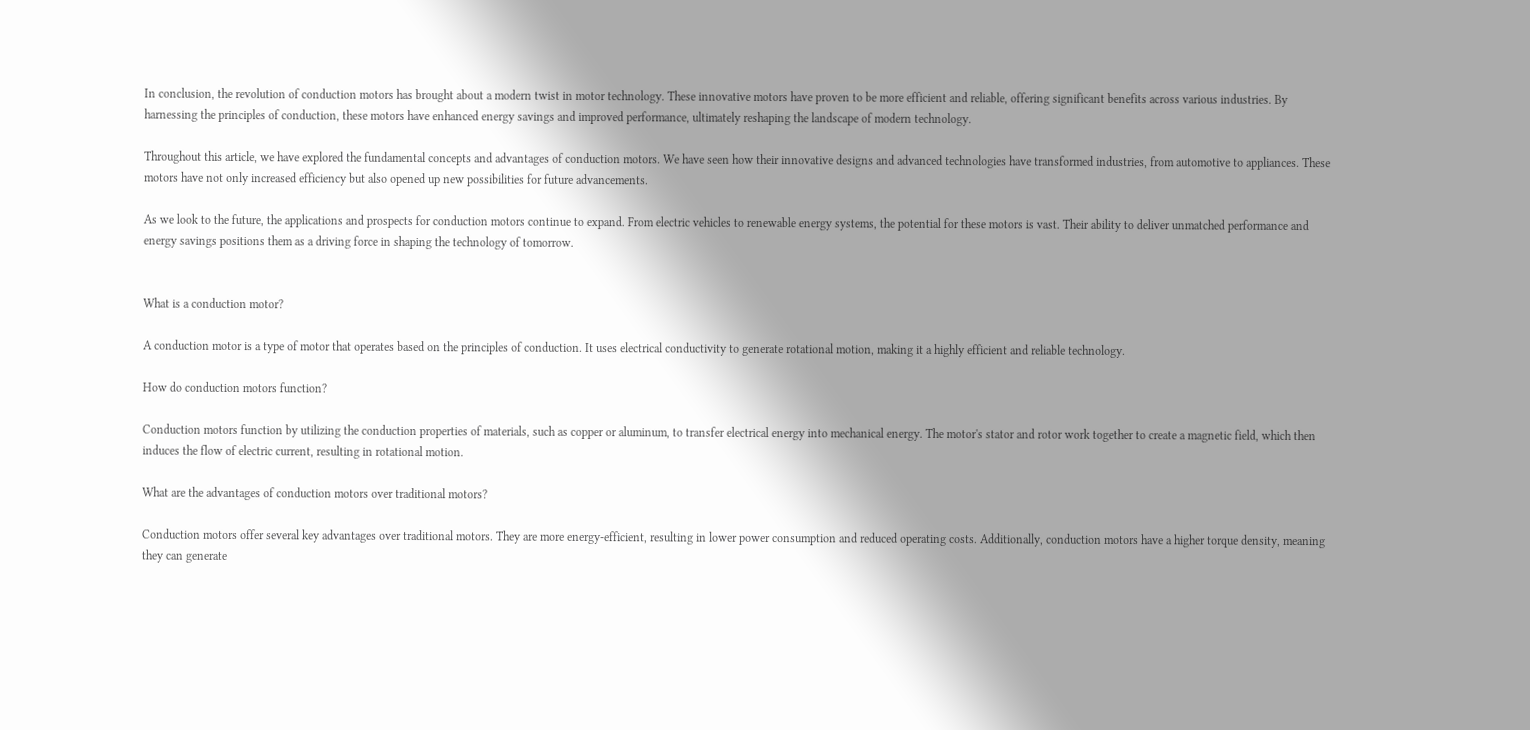In conclusion, the revolution of conduction motors has brought about a modern twist in motor technology. These innovative motors have proven to be more efficient and reliable, offering significant benefits across various industries. By harnessing the principles of conduction, these motors have enhanced energy savings and improved performance, ultimately reshaping the landscape of modern technology.

Throughout this article, we have explored the fundamental concepts and advantages of conduction motors. We have seen how their innovative designs and advanced technologies have transformed industries, from automotive to appliances. These motors have not only increased efficiency but also opened up new possibilities for future advancements.

As we look to the future, the applications and prospects for conduction motors continue to expand. From electric vehicles to renewable energy systems, the potential for these motors is vast. Their ability to deliver unmatched performance and energy savings positions them as a driving force in shaping the technology of tomorrow.


What is a conduction motor?

A conduction motor is a type of motor that operates based on the principles of conduction. It uses electrical conductivity to generate rotational motion, making it a highly efficient and reliable technology.

How do conduction motors function?

Conduction motors function by utilizing the conduction properties of materials, such as copper or aluminum, to transfer electrical energy into mechanical energy. The motor's stator and rotor work together to create a magnetic field, which then induces the flow of electric current, resulting in rotational motion.

What are the advantages of conduction motors over traditional motors?

Conduction motors offer several key advantages over traditional motors. They are more energy-efficient, resulting in lower power consumption and reduced operating costs. Additionally, conduction motors have a higher torque density, meaning they can generate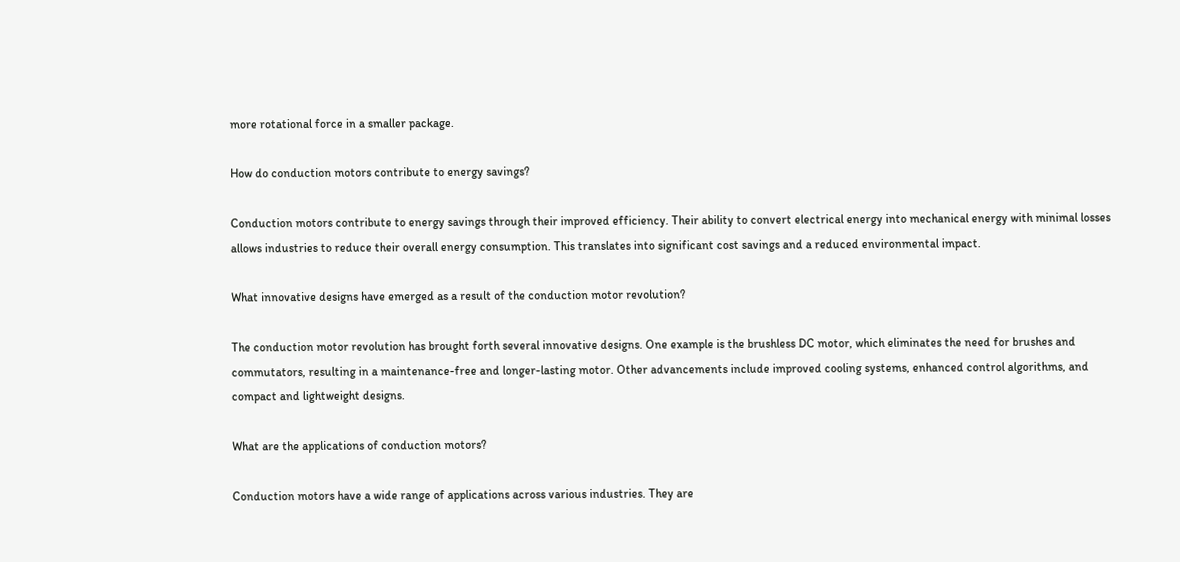more rotational force in a smaller package.

How do conduction motors contribute to energy savings?

Conduction motors contribute to energy savings through their improved efficiency. Their ability to convert electrical energy into mechanical energy with minimal losses allows industries to reduce their overall energy consumption. This translates into significant cost savings and a reduced environmental impact.

What innovative designs have emerged as a result of the conduction motor revolution?

The conduction motor revolution has brought forth several innovative designs. One example is the brushless DC motor, which eliminates the need for brushes and commutators, resulting in a maintenance-free and longer-lasting motor. Other advancements include improved cooling systems, enhanced control algorithms, and compact and lightweight designs.

What are the applications of conduction motors?

Conduction motors have a wide range of applications across various industries. They are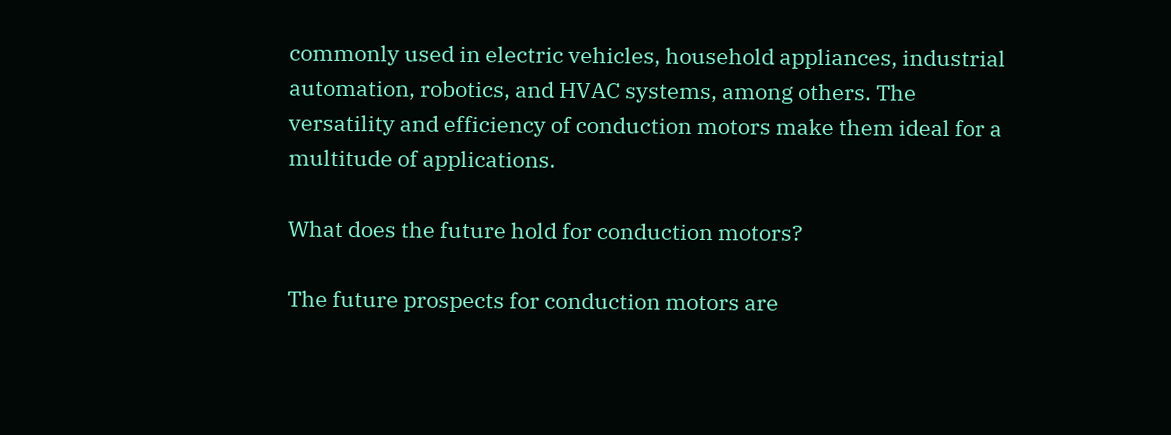commonly used in electric vehicles, household appliances, industrial automation, robotics, and HVAC systems, among others. The versatility and efficiency of conduction motors make them ideal for a multitude of applications.

What does the future hold for conduction motors?

The future prospects for conduction motors are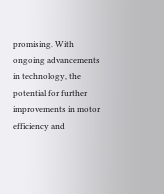promising. With ongoing advancements in technology, the potential for further improvements in motor efficiency and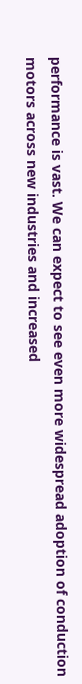performance is vast. We can expect to see even more widespread adoption of conduction motors across new industries and increased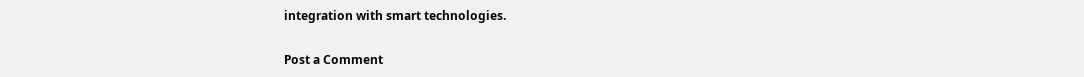integration with smart technologies.

Post a Comment